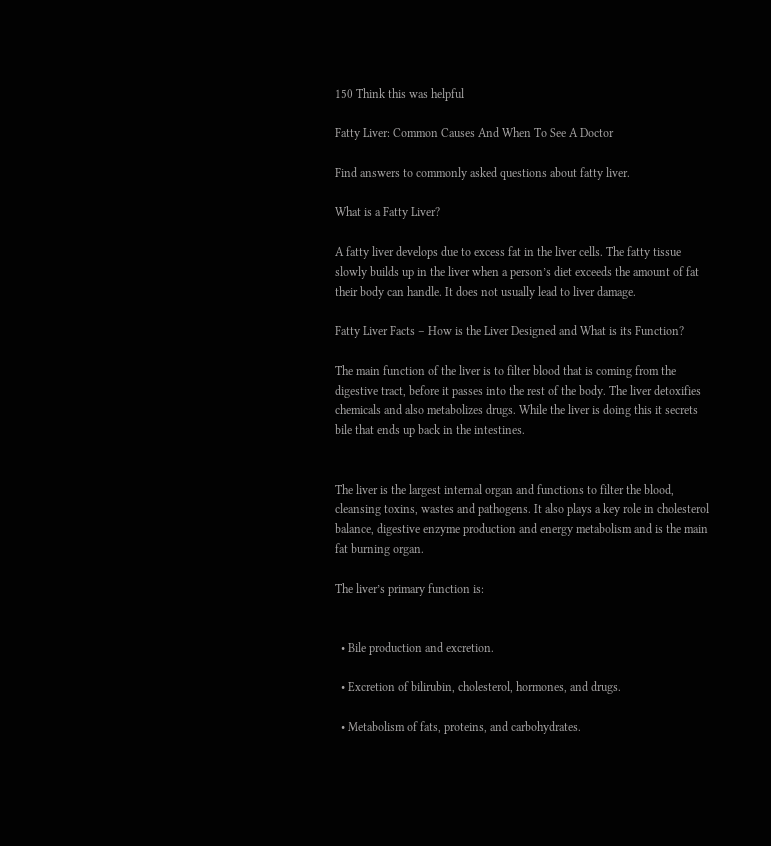150 Think this was helpful

Fatty Liver: Common Causes And When To See A Doctor

Find answers to commonly asked questions about fatty liver.

What is a Fatty Liver?

A fatty liver develops due to excess fat in the liver cells. The fatty tissue slowly builds up in the liver when a person’s diet exceeds the amount of fat their body can handle. It does not usually lead to liver damage.

Fatty Liver Facts – How is the Liver Designed and What is its Function?

The main function of the liver is to filter blood that is coming from the digestive tract, before it passes into the rest of the body. The liver detoxifies chemicals and also metabolizes drugs. While the liver is doing this it secrets bile that ends up back in the intestines.


The liver is the largest internal organ and functions to filter the blood, cleansing toxins, wastes and pathogens. It also plays a key role in cholesterol balance, digestive enzyme production and energy metabolism and is the main fat burning organ.

The liver’s primary function is:


  • Bile production and excretion.

  • Excretion of bilirubin, cholesterol, hormones, and drugs.

  • Metabolism of fats, proteins, and carbohydrates.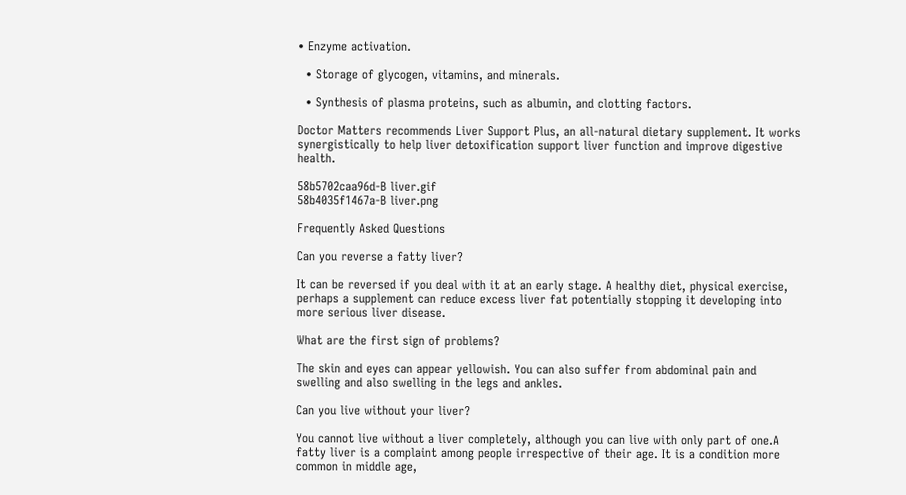• Enzyme activation.

  • Storage of glycogen, vitamins, and minerals.

  • Synthesis of plasma proteins, such as albumin, and clotting factors.

Doctor Matters recommends Liver Support Plus, an all-natural dietary supplement. It works synergistically to help liver detoxification support liver function and improve digestive health.

58b5702caa96d-B liver.gif
58b4035f1467a-B liver.png

Frequently Asked Questions

Can you reverse a fatty liver?

It can be reversed if you deal with it at an early stage. A healthy diet, physical exercise, perhaps a supplement can reduce excess liver fat potentially stopping it developing into more serious liver disease.

What are the first sign of problems?

The skin and eyes can appear yellowish. You can also suffer from abdominal pain and swelling and also swelling in the legs and ankles.

Can you live without your liver?

You cannot live without a liver completely, although you can live with only part of one.A fatty liver is a complaint among people irrespective of their age. It is a condition more common in middle age,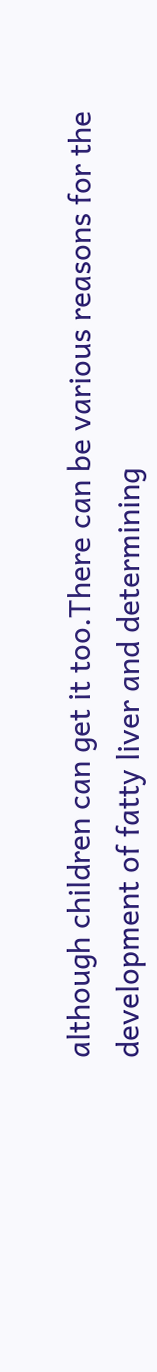although children can get it too.There can be various reasons for the development of fatty liver and determining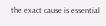the exact cause is essential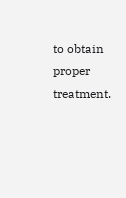to obtain proper treatment.